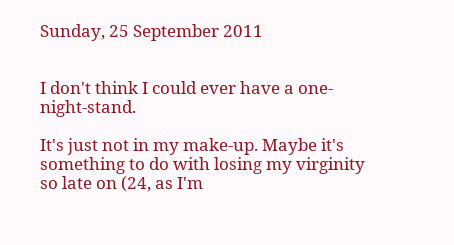Sunday, 25 September 2011


I don't think I could ever have a one-night-stand.

It's just not in my make-up. Maybe it's something to do with losing my virginity so late on (24, as I'm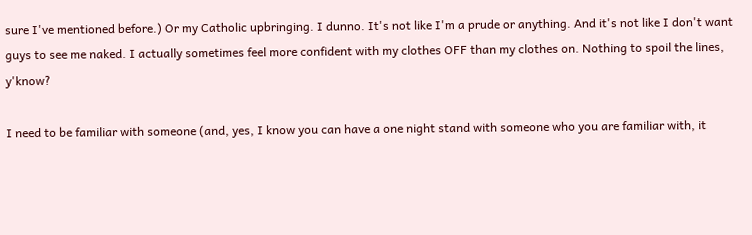sure I've mentioned before.) Or my Catholic upbringing. I dunno. It's not like I'm a prude or anything. And it's not like I don't want guys to see me naked. I actually sometimes feel more confident with my clothes OFF than my clothes on. Nothing to spoil the lines, y'know?

I need to be familiar with someone (and, yes, I know you can have a one night stand with someone who you are familiar with, it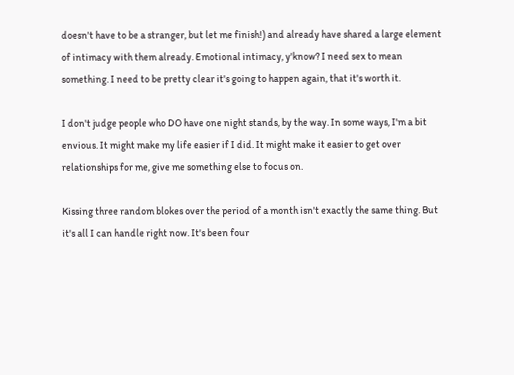doesn't have to be a stranger, but let me finish!) and already have shared a large element of intimacy with them already. Emotional intimacy, y'know? I need sex to mean something. I need to be pretty clear it's going to happen again, that it's worth it.

I don't judge people who DO have one night stands, by the way. In some ways, I'm a bit envious. It might make my life easier if I did. It might make it easier to get over relationships for me, give me something else to focus on.

Kissing three random blokes over the period of a month isn't exactly the same thing. But it's all I can handle right now. It's been four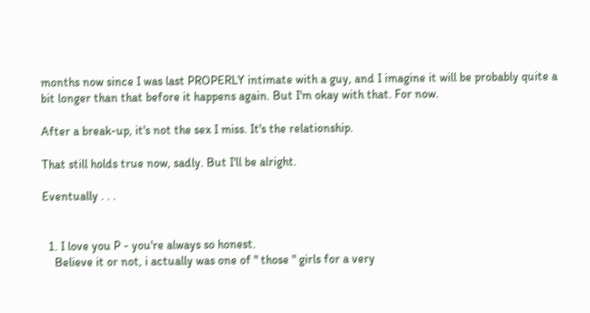months now since I was last PROPERLY intimate with a guy, and I imagine it will be probably quite a bit longer than that before it happens again. But I'm okay with that. For now.

After a break-up, it's not the sex I miss. It's the relationship.

That still holds true now, sadly. But I'll be alright.

Eventually . . .


  1. I love you P - you're always so honest.
    Believe it or not, i actually was one of " those " girls for a very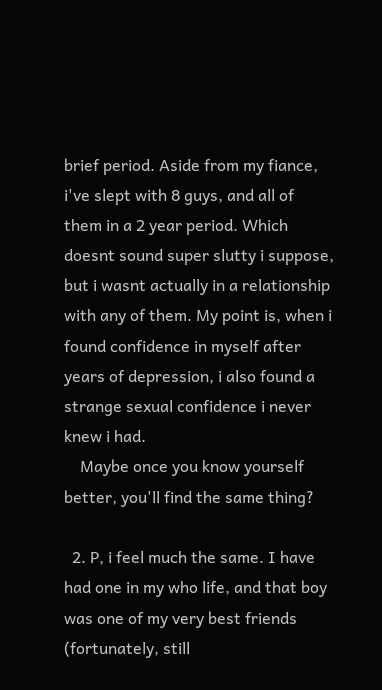brief period. Aside from my fiance, i've slept with 8 guys, and all of them in a 2 year period. Which doesnt sound super slutty i suppose, but i wasnt actually in a relationship with any of them. My point is, when i found confidence in myself after years of depression, i also found a strange sexual confidence i never knew i had.
    Maybe once you know yourself better, you'll find the same thing?

  2. P, i feel much the same. I have had one in my who life, and that boy was one of my very best friends (fortunately, still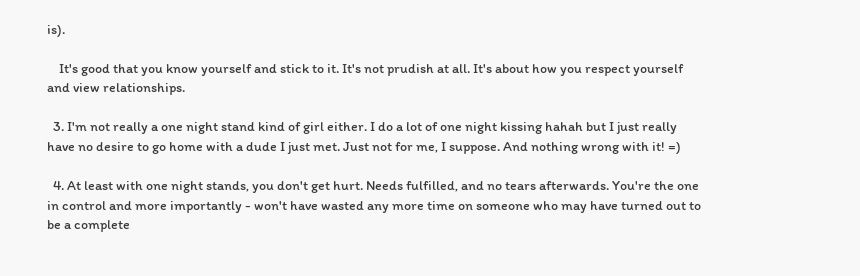is).

    It's good that you know yourself and stick to it. It's not prudish at all. It's about how you respect yourself and view relationships.

  3. I'm not really a one night stand kind of girl either. I do a lot of one night kissing hahah but I just really have no desire to go home with a dude I just met. Just not for me, I suppose. And nothing wrong with it! =)

  4. At least with one night stands, you don't get hurt. Needs fulfilled, and no tears afterwards. You're the one in control and more importantly - won't have wasted any more time on someone who may have turned out to be a complete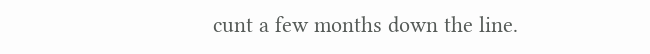cunt a few months down the line.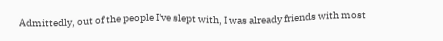Admittedly, out of the people I've slept with, I was already friends with most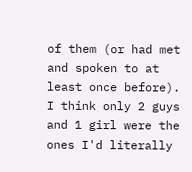of them (or had met and spoken to at least once before). I think only 2 guys and 1 girl were the ones I'd literally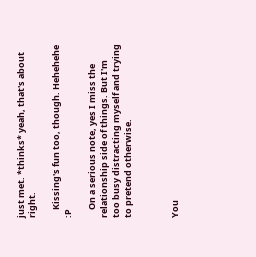just met. *thinks* yeah, that's about right.

    Kissing's fun too, though. Hehehehe :P

    On a serious note, yes I miss the relationship side of things. But I'm too busy distracting myself and trying to pretend otherwise.



You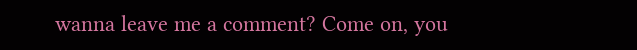wanna leave me a comment? Come on, you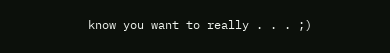know you want to really . . . ;)